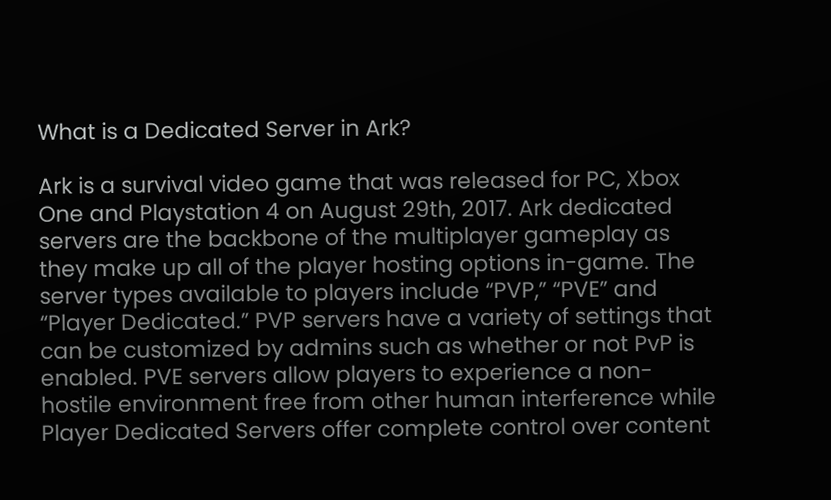What is a Dedicated Server in Ark?

Ark is a survival video game that was released for PC, Xbox One and Playstation 4 on August 29th, 2017. Ark dedicated servers are the backbone of the multiplayer gameplay as they make up all of the player hosting options in-game. The server types available to players include “PVP,” “PVE” and “Player Dedicated.” PVP servers have a variety of settings that can be customized by admins such as whether or not PvP is enabled. PVE servers allow players to experience a non-hostile environment free from other human interference while Player Dedicated Servers offer complete control over content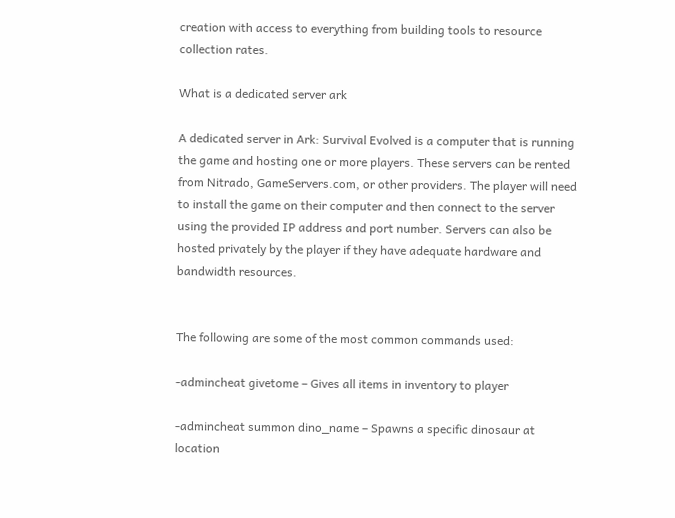creation with access to everything from building tools to resource collection rates.

What is a dedicated server ark

A dedicated server in Ark: Survival Evolved is a computer that is running the game and hosting one or more players. These servers can be rented from Nitrado, GameServers.com, or other providers. The player will need to install the game on their computer and then connect to the server using the provided IP address and port number. Servers can also be hosted privately by the player if they have adequate hardware and bandwidth resources.


The following are some of the most common commands used:

-admincheat givetome – Gives all items in inventory to player

-admincheat summon dino_name – Spawns a specific dinosaur at location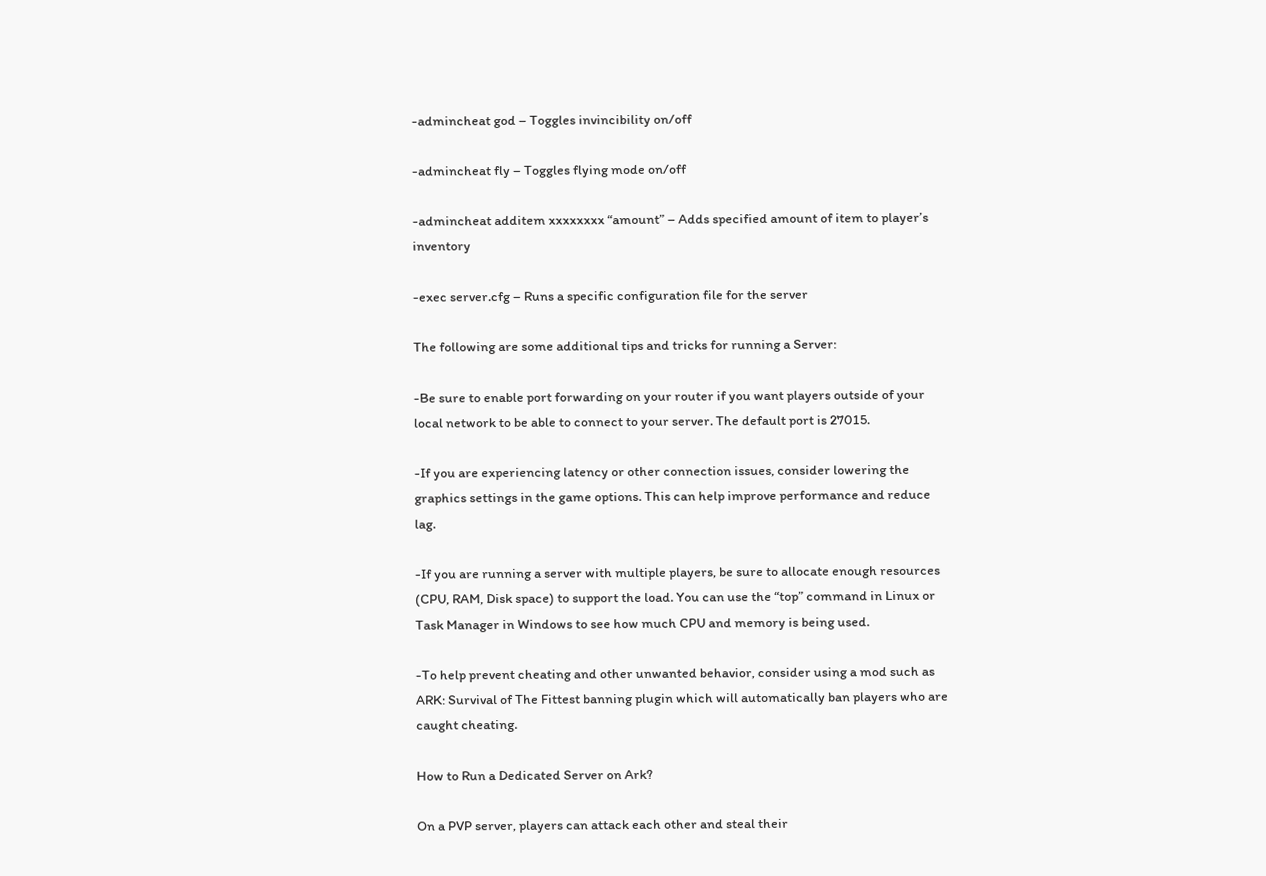-admincheat god – Toggles invincibility on/off

-admincheat fly – Toggles flying mode on/off

-admincheat additem xxxxxxxx “amount” – Adds specified amount of item to player’s inventory

-exec server.cfg – Runs a specific configuration file for the server

The following are some additional tips and tricks for running a Server:

-Be sure to enable port forwarding on your router if you want players outside of your local network to be able to connect to your server. The default port is 27015.

-If you are experiencing latency or other connection issues, consider lowering the graphics settings in the game options. This can help improve performance and reduce lag.

-If you are running a server with multiple players, be sure to allocate enough resources (CPU, RAM, Disk space) to support the load. You can use the “top” command in Linux or Task Manager in Windows to see how much CPU and memory is being used.

-To help prevent cheating and other unwanted behavior, consider using a mod such as ARK: Survival of The Fittest banning plugin which will automatically ban players who are caught cheating.

How to Run a Dedicated Server on Ark?

On a PVP server, players can attack each other and steal their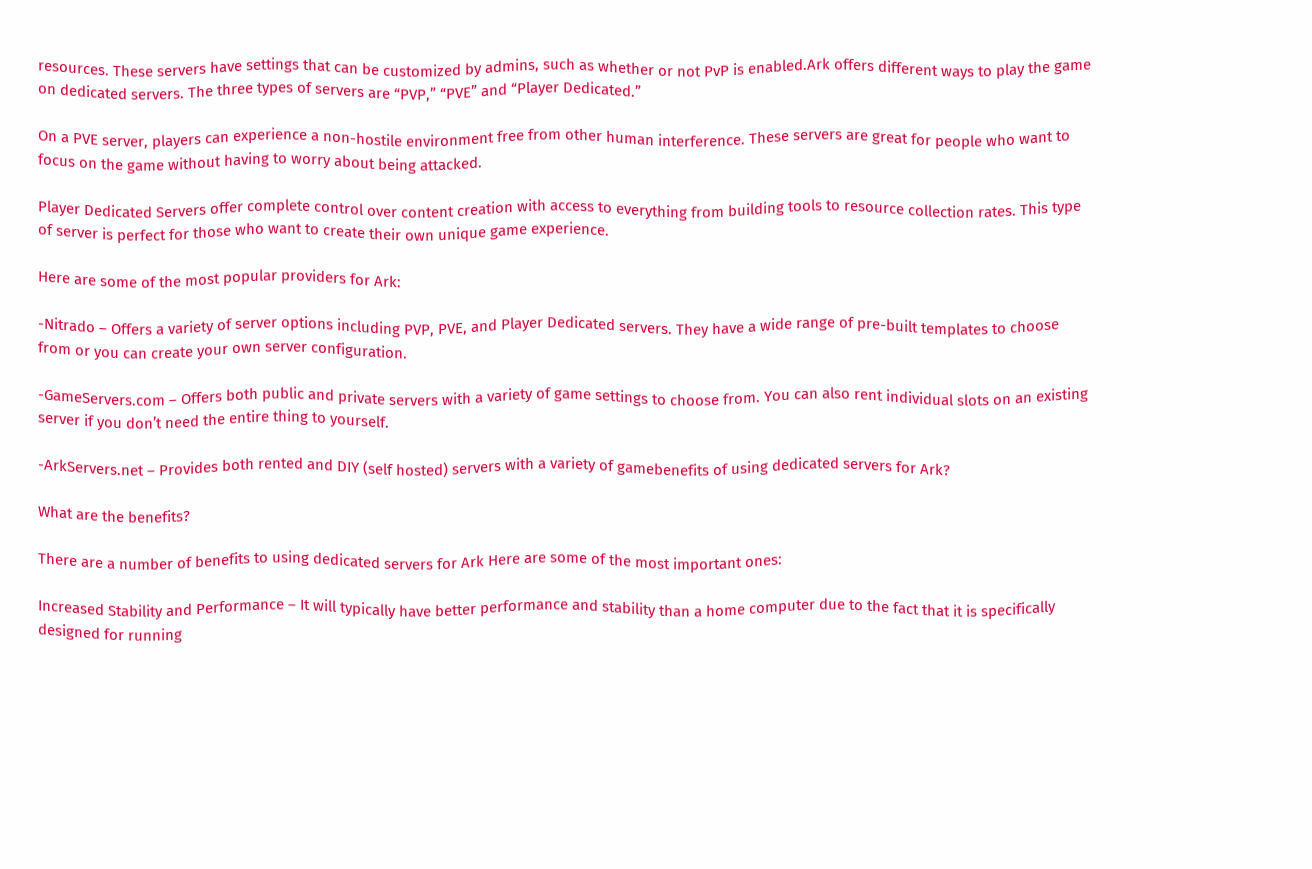resources. These servers have settings that can be customized by admins, such as whether or not PvP is enabled.Ark offers different ways to play the game on dedicated servers. The three types of servers are “PVP,” “PVE” and “Player Dedicated.”

On a PVE server, players can experience a non-hostile environment free from other human interference. These servers are great for people who want to focus on the game without having to worry about being attacked.

Player Dedicated Servers offer complete control over content creation with access to everything from building tools to resource collection rates. This type of server is perfect for those who want to create their own unique game experience.

Here are some of the most popular providers for Ark:

-Nitrado – Offers a variety of server options including PVP, PVE, and Player Dedicated servers. They have a wide range of pre-built templates to choose from or you can create your own server configuration.

-GameServers.com – Offers both public and private servers with a variety of game settings to choose from. You can also rent individual slots on an existing server if you don’t need the entire thing to yourself.

-ArkServers.net – Provides both rented and DIY (self hosted) servers with a variety of gamebenefits of using dedicated servers for Ark?

What are the benefits?

There are a number of benefits to using dedicated servers for Ark Here are some of the most important ones:

Increased Stability and Performance – It will typically have better performance and stability than a home computer due to the fact that it is specifically designed for running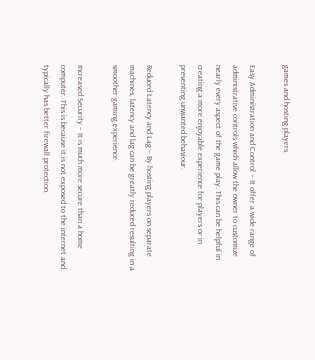games and hosting players.

Easy Administration and Control – It offer a wide range of administrative controls which allow the owner to customize nearly every aspect of the game play. This can be helpful in creating a more enjoyable experience for players or in preventing unwanted behaviour.

Reduced Latency and Lag – By hosting players on separate machines, latency and lag can be greatly reduced resulting in a smoother gaming experience.

Increased Security – It is much more secure than a home computer. This is because it is not exposed to the internet and typically has better firewall protection.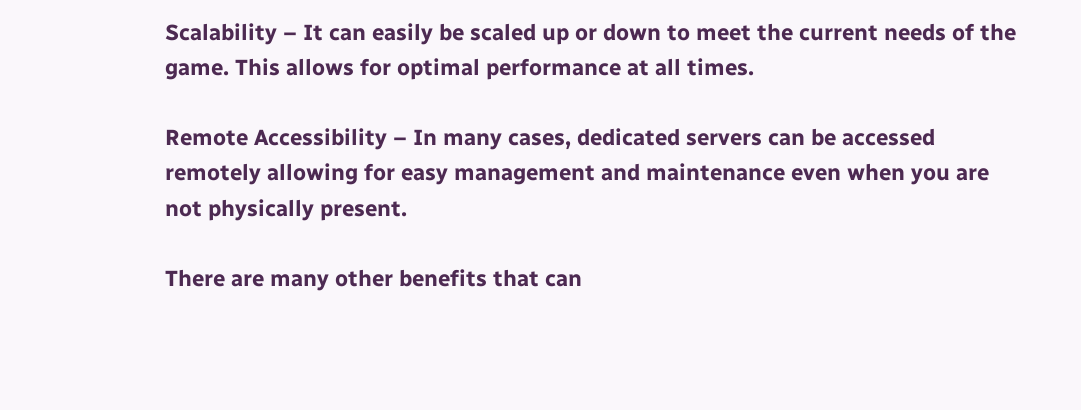Scalability – It can easily be scaled up or down to meet the current needs of the game. This allows for optimal performance at all times.

Remote Accessibility – In many cases, dedicated servers can be accessed remotely allowing for easy management and maintenance even when you are not physically present.

There are many other benefits that can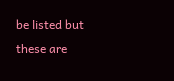be listed but these are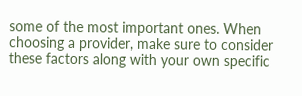some of the most important ones. When choosing a provider, make sure to consider these factors along with your own specific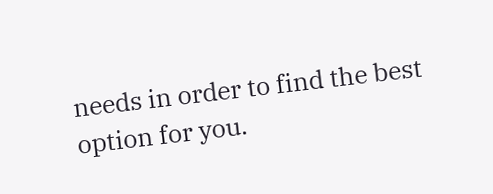needs in order to find the best option for you.